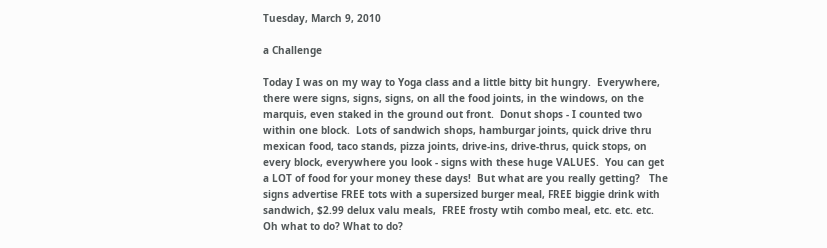Tuesday, March 9, 2010

a Challenge

Today I was on my way to Yoga class and a little bitty bit hungry.  Everywhere, there were signs, signs, signs, on all the food joints, in the windows, on the marquis, even staked in the ground out front.  Donut shops - I counted two within one block.  Lots of sandwich shops, hamburgar joints, quick drive thru mexican food, taco stands, pizza joints, drive-ins, drive-thrus, quick stops, on every block, everywhere you look - signs with these huge VALUES.  You can get a LOT of food for your money these days!  But what are you really getting?   The signs advertise FREE tots with a supersized burger meal, FREE biggie drink with sandwich, $2.99 delux valu meals,  FREE frosty wtih combo meal, etc. etc. etc.  Oh what to do? What to do?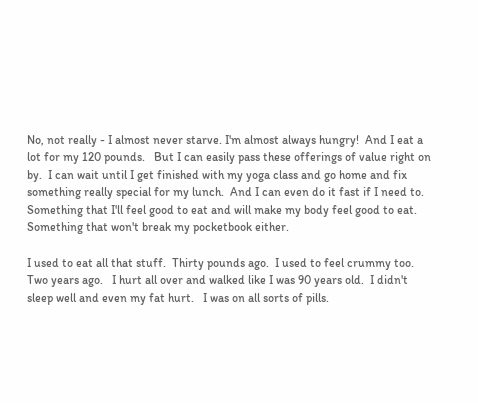No, not really - I almost never starve. I'm almost always hungry!  And I eat a lot for my 120 pounds.   But I can easily pass these offerings of value right on by.  I can wait until I get finished with my yoga class and go home and fix something really special for my lunch.  And I can even do it fast if I need to.    Something that I'll feel good to eat and will make my body feel good to eat.  Something that won't break my pocketbook either.

I used to eat all that stuff.  Thirty pounds ago.  I used to feel crummy too.  Two years ago.   I hurt all over and walked like I was 90 years old.  I didn't sleep well and even my fat hurt.   I was on all sorts of pills.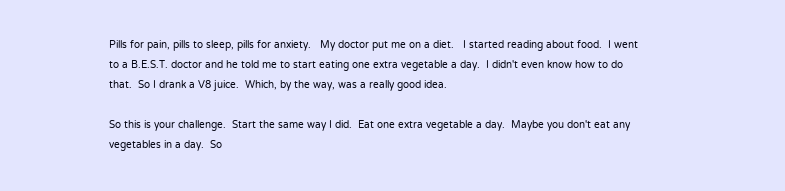Pills for pain, pills to sleep, pills for anxiety.   My doctor put me on a diet.   I started reading about food.  I went to a B.E.S.T. doctor and he told me to start eating one extra vegetable a day.  I didn't even know how to do that.  So I drank a V8 juice.  Which, by the way, was a really good idea.

So this is your challenge.  Start the same way I did.  Eat one extra vegetable a day.  Maybe you don't eat any vegetables in a day.  So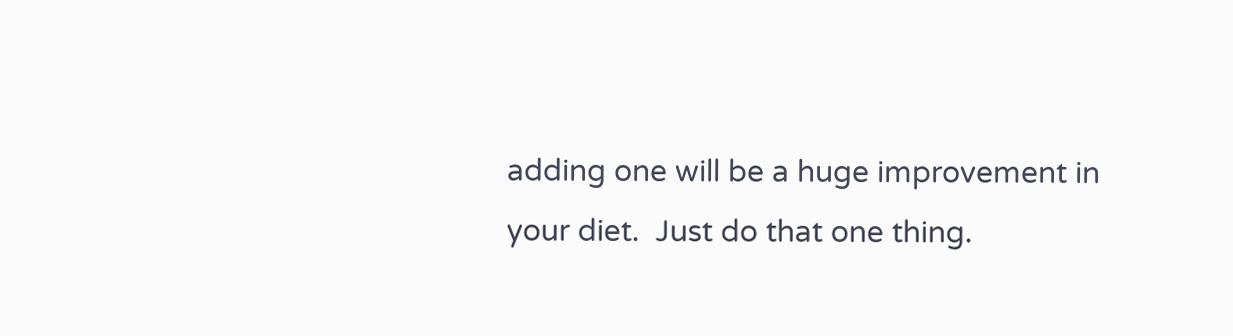adding one will be a huge improvement in your diet.  Just do that one thing.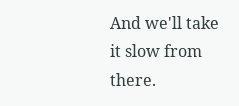And we'll take it slow from there.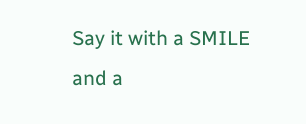Say it with a SMILE and a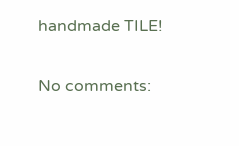handmade TILE!

No comments: